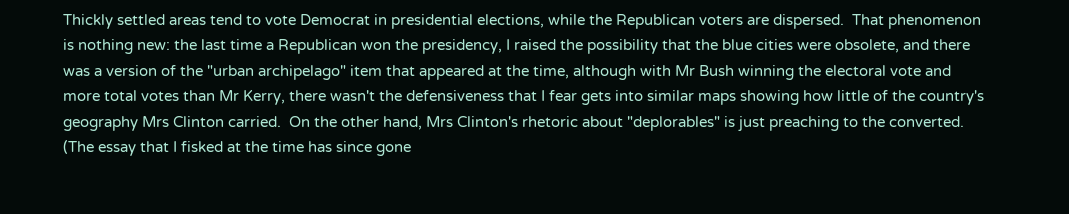Thickly settled areas tend to vote Democrat in presidential elections, while the Republican voters are dispersed.  That phenomenon is nothing new: the last time a Republican won the presidency, I raised the possibility that the blue cities were obsolete, and there was a version of the "urban archipelago" item that appeared at the time, although with Mr Bush winning the electoral vote and more total votes than Mr Kerry, there wasn't the defensiveness that I fear gets into similar maps showing how little of the country's geography Mrs Clinton carried.  On the other hand, Mrs Clinton's rhetoric about "deplorables" is just preaching to the converted.  (The essay that I fisked at the time has since gone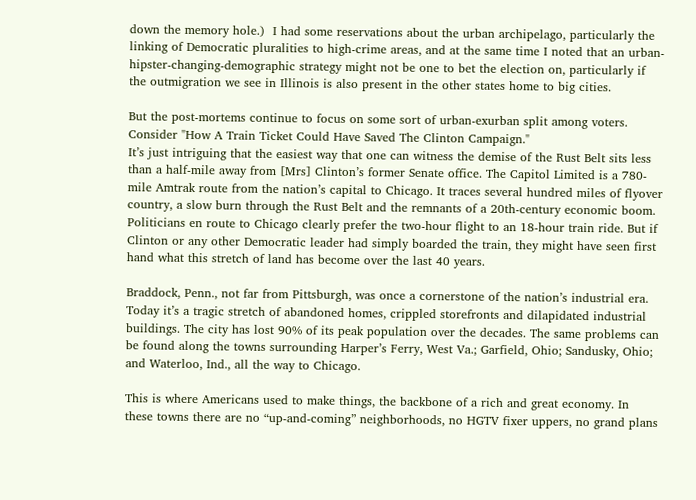down the memory hole.)  I had some reservations about the urban archipelago, particularly the linking of Democratic pluralities to high-crime areas, and at the same time I noted that an urban-hipster-changing-demographic strategy might not be one to bet the election on, particularly if the outmigration we see in Illinois is also present in the other states home to big cities.

But the post-mortems continue to focus on some sort of urban-exurban split among voters.  Consider "How A Train Ticket Could Have Saved The Clinton Campaign."
It’s just intriguing that the easiest way that one can witness the demise of the Rust Belt sits less than a half-mile away from [Mrs] Clinton’s former Senate office. The Capitol Limited is a 780-mile Amtrak route from the nation’s capital to Chicago. It traces several hundred miles of flyover country, a slow burn through the Rust Belt and the remnants of a 20th-century economic boom. Politicians en route to Chicago clearly prefer the two-hour flight to an 18-hour train ride. But if Clinton or any other Democratic leader had simply boarded the train, they might have seen first hand what this stretch of land has become over the last 40 years.

Braddock, Penn., not far from Pittsburgh, was once a cornerstone of the nation’s industrial era. Today it’s a tragic stretch of abandoned homes, crippled storefronts and dilapidated industrial buildings. The city has lost 90% of its peak population over the decades. The same problems can be found along the towns surrounding Harper’s Ferry, West Va.; Garfield, Ohio; Sandusky, Ohio; and Waterloo, Ind., all the way to Chicago.

This is where Americans used to make things, the backbone of a rich and great economy. In these towns there are no “up-and-coming” neighborhoods, no HGTV fixer uppers, no grand plans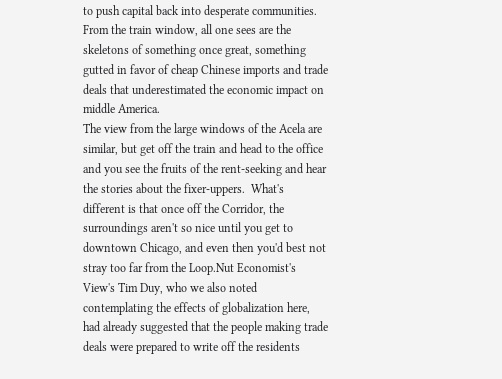to push capital back into desperate communities. From the train window, all one sees are the skeletons of something once great, something gutted in favor of cheap Chinese imports and trade deals that underestimated the economic impact on middle America.
The view from the large windows of the Acela are similar, but get off the train and head to the office and you see the fruits of the rent-seeking and hear the stories about the fixer-uppers.  What's different is that once off the Corridor, the surroundings aren't so nice until you get to downtown Chicago, and even then you'd best not stray too far from the Loop.Nut Economist's View's Tim Duy, who we also noted contemplating the effects of globalization here, had already suggested that the people making trade deals were prepared to write off the residents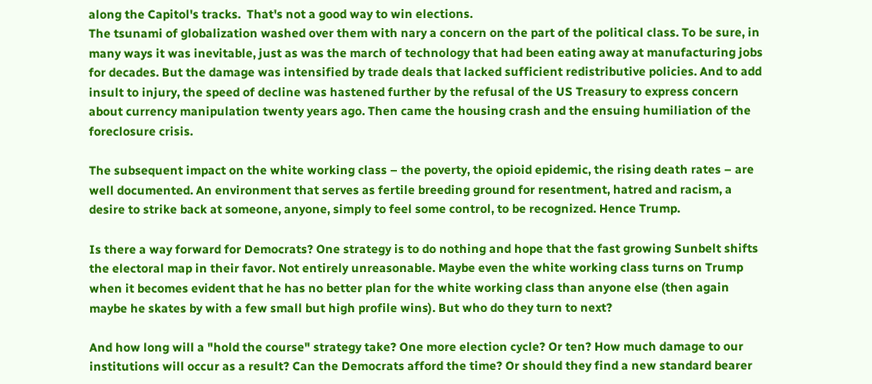along the Capitol's tracks.  That's not a good way to win elections.
The tsunami of globalization washed over them with nary a concern on the part of the political class. To be sure, in many ways it was inevitable, just as was the march of technology that had been eating away at manufacturing jobs for decades. But the damage was intensified by trade deals that lacked sufficient redistributive policies. And to add insult to injury, the speed of decline was hastened further by the refusal of the US Treasury to express concern about currency manipulation twenty years ago. Then came the housing crash and the ensuing humiliation of the foreclosure crisis.

The subsequent impact on the white working class – the poverty, the opioid epidemic, the rising death rates – are well documented. An environment that serves as fertile breeding ground for resentment, hatred and racism, a desire to strike back at someone, anyone, simply to feel some control, to be recognized. Hence Trump.

Is there a way forward for Democrats? One strategy is to do nothing and hope that the fast growing Sunbelt shifts the electoral map in their favor. Not entirely unreasonable. Maybe even the white working class turns on Trump when it becomes evident that he has no better plan for the white working class than anyone else (then again maybe he skates by with a few small but high profile wins). But who do they turn to next?

And how long will a "hold the course" strategy take? One more election cycle? Or ten? How much damage to our institutions will occur as a result? Can the Democrats afford the time? Or should they find a new standard bearer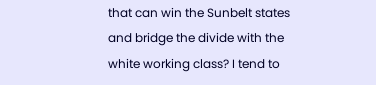that can win the Sunbelt states and bridge the divide with the white working class? I tend to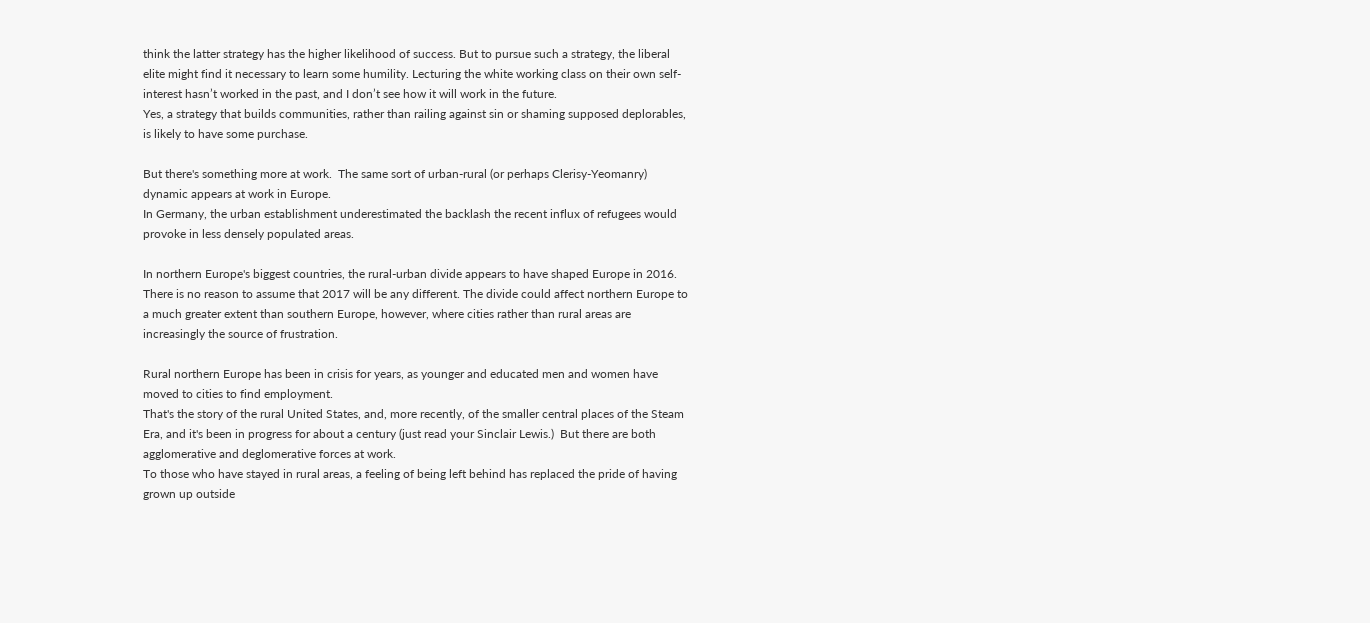think the latter strategy has the higher likelihood of success. But to pursue such a strategy, the liberal elite might find it necessary to learn some humility. Lecturing the white working class on their own self-interest hasn’t worked in the past, and I don’t see how it will work in the future.
Yes, a strategy that builds communities, rather than railing against sin or shaming supposed deplorables, is likely to have some purchase.

But there's something more at work.  The same sort of urban-rural (or perhaps Clerisy-Yeomanry) dynamic appears at work in Europe.
In Germany, the urban establishment underestimated the backlash the recent influx of refugees would provoke in less densely populated areas.

In northern Europe's biggest countries, the rural-urban divide appears to have shaped Europe in 2016. There is no reason to assume that 2017 will be any different. The divide could affect northern Europe to a much greater extent than southern Europe, however, where cities rather than rural areas are increasingly the source of frustration.

Rural northern Europe has been in crisis for years, as younger and educated men and women have moved to cities to find employment.
That's the story of the rural United States, and, more recently, of the smaller central places of the Steam Era, and it's been in progress for about a century (just read your Sinclair Lewis.)  But there are both agglomerative and deglomerative forces at work.
To those who have stayed in rural areas, a feeling of being left behind has replaced the pride of having grown up outside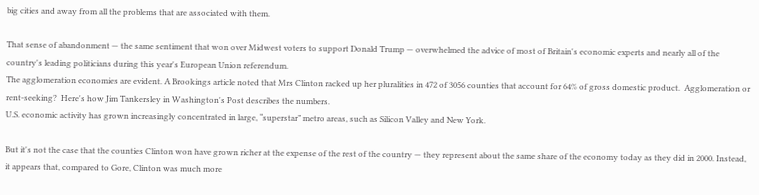big cities and away from all the problems that are associated with them.

That sense of abandonment — the same sentiment that won over Midwest voters to support Donald Trump — overwhelmed the advice of most of Britain's economic experts and nearly all of the country's leading politicians during this year's European Union referendum.
The agglomeration economies are evident. A Brookings article noted that Mrs Clinton racked up her pluralities in 472 of 3056 counties that account for 64% of gross domestic product.  Agglomeration or rent-seeking?  Here's how Jim Tankersley in Washington's Post describes the numbers.
U.S. economic activity has grown increasingly concentrated in large, “superstar” metro areas, such as Silicon Valley and New York.

But it's not the case that the counties Clinton won have grown richer at the expense of the rest of the country — they represent about the same share of the economy today as they did in 2000. Instead, it appears that, compared to Gore, Clinton was much more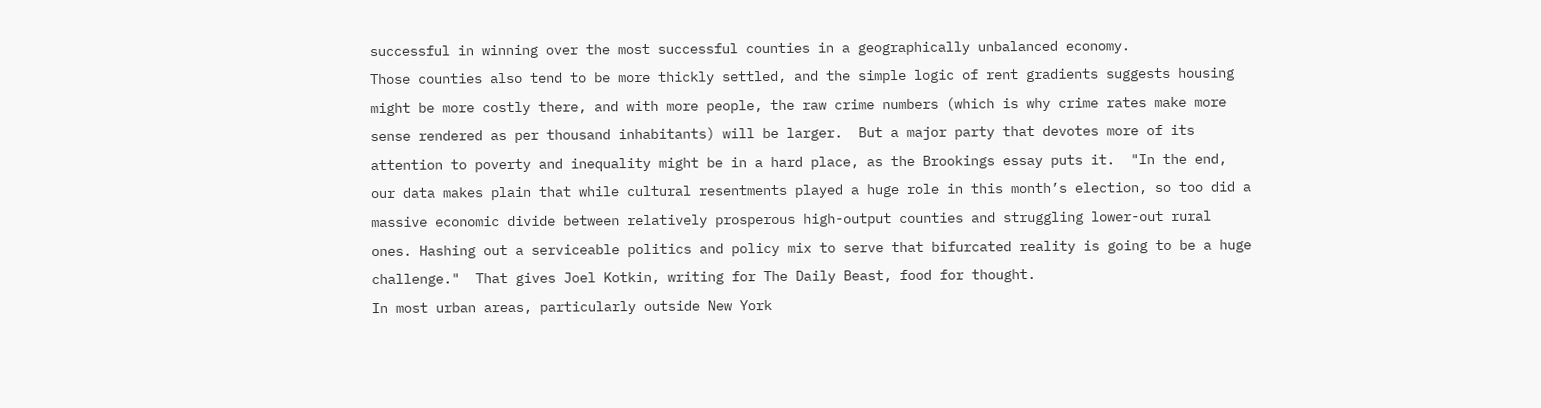successful in winning over the most successful counties in a geographically unbalanced economy.
Those counties also tend to be more thickly settled, and the simple logic of rent gradients suggests housing might be more costly there, and with more people, the raw crime numbers (which is why crime rates make more sense rendered as per thousand inhabitants) will be larger.  But a major party that devotes more of its attention to poverty and inequality might be in a hard place, as the Brookings essay puts it.  "In the end, our data makes plain that while cultural resentments played a huge role in this month’s election, so too did a massive economic divide between relatively prosperous high-output counties and struggling lower-out rural ones. Hashing out a serviceable politics and policy mix to serve that bifurcated reality is going to be a huge challenge."  That gives Joel Kotkin, writing for The Daily Beast, food for thought.
In most urban areas, particularly outside New York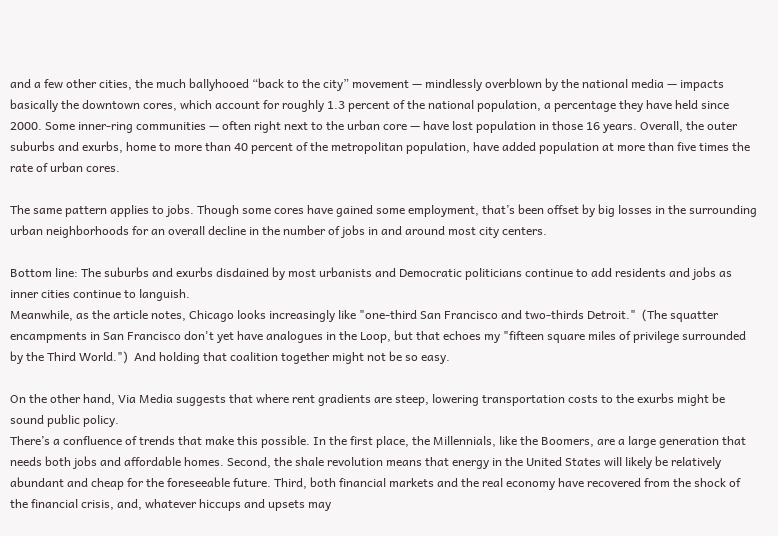and a few other cities, the much ballyhooed “back to the city” movement — mindlessly overblown by the national media — impacts basically the downtown cores, which account for roughly 1.3 percent of the national population, a percentage they have held since 2000. Some inner-ring communities — often right next to the urban core — have lost population in those 16 years. Overall, the outer suburbs and exurbs, home to more than 40 percent of the metropolitan population, have added population at more than five times the rate of urban cores.

The same pattern applies to jobs. Though some cores have gained some employment, that’s been offset by big losses in the surrounding urban neighborhoods for an overall decline in the number of jobs in and around most city centers.

Bottom line: The suburbs and exurbs disdained by most urbanists and Democratic politicians continue to add residents and jobs as inner cities continue to languish.
Meanwhile, as the article notes, Chicago looks increasingly like "one-third San Francisco and two-thirds Detroit."  (The squatter encampments in San Francisco don't yet have analogues in the Loop, but that echoes my "fifteen square miles of privilege surrounded by the Third World.")  And holding that coalition together might not be so easy.

On the other hand, Via Media suggests that where rent gradients are steep, lowering transportation costs to the exurbs might be sound public policy.
There’s a confluence of trends that make this possible. In the first place, the Millennials, like the Boomers, are a large generation that needs both jobs and affordable homes. Second, the shale revolution means that energy in the United States will likely be relatively abundant and cheap for the foreseeable future. Third, both financial markets and the real economy have recovered from the shock of the financial crisis, and, whatever hiccups and upsets may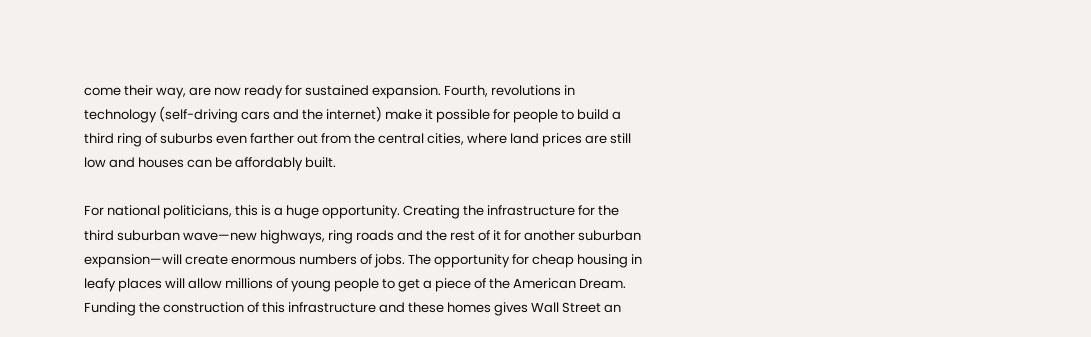come their way, are now ready for sustained expansion. Fourth, revolutions in technology (self-driving cars and the internet) make it possible for people to build a third ring of suburbs even farther out from the central cities, where land prices are still low and houses can be affordably built.

For national politicians, this is a huge opportunity. Creating the infrastructure for the third suburban wave—new highways, ring roads and the rest of it for another suburban expansion—will create enormous numbers of jobs. The opportunity for cheap housing in leafy places will allow millions of young people to get a piece of the American Dream. Funding the construction of this infrastructure and these homes gives Wall Street an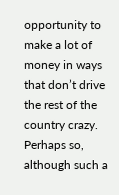opportunity to make a lot of money in ways that don’t drive the rest of the country crazy.
Perhaps so, although such a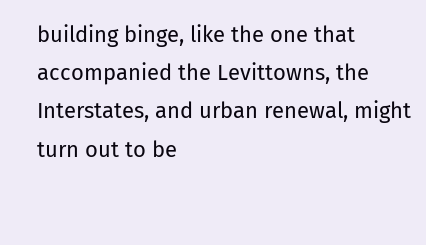building binge, like the one that accompanied the Levittowns, the Interstates, and urban renewal, might turn out to be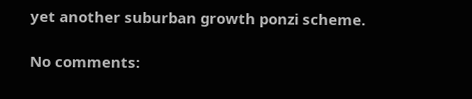yet another suburban growth ponzi scheme.

No comments: